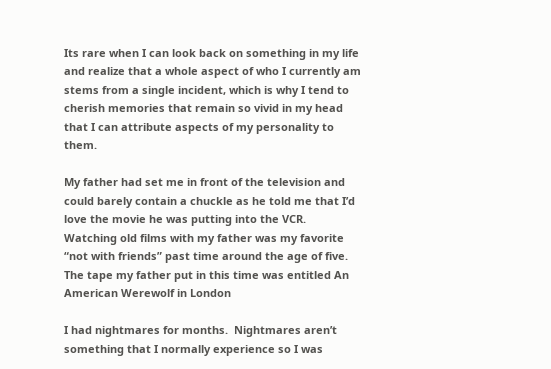Its rare when I can look back on something in my life and realize that a whole aspect of who I currently am stems from a single incident, which is why I tend to cherish memories that remain so vivid in my head that I can attribute aspects of my personality to them.

My father had set me in front of the television and could barely contain a chuckle as he told me that I’d love the movie he was putting into the VCR.  Watching old films with my father was my favorite “not with friends” past time around the age of five.  The tape my father put in this time was entitled An American Werewolf in London

I had nightmares for months.  Nightmares aren’t something that I normally experience so I was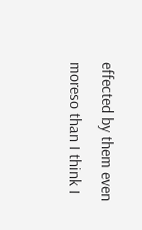effected by them even moreso than I think I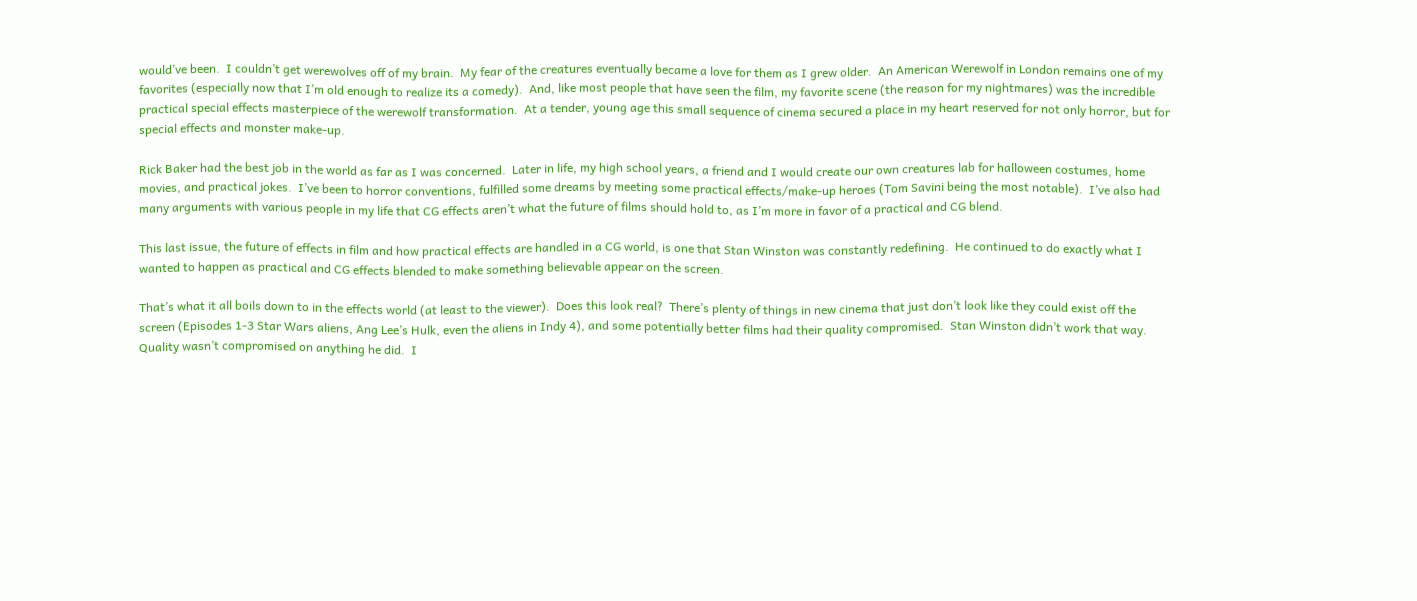would’ve been.  I couldn’t get werewolves off of my brain.  My fear of the creatures eventually became a love for them as I grew older.  An American Werewolf in London remains one of my favorites (especially now that I’m old enough to realize its a comedy).  And, like most people that have seen the film, my favorite scene (the reason for my nightmares) was the incredible practical special effects masterpiece of the werewolf transformation.  At a tender, young age this small sequence of cinema secured a place in my heart reserved for not only horror, but for special effects and monster make-up.

Rick Baker had the best job in the world as far as I was concerned.  Later in life, my high school years, a friend and I would create our own creatures lab for halloween costumes, home movies, and practical jokes.  I’ve been to horror conventions, fulfilled some dreams by meeting some practical effects/make-up heroes (Tom Savini being the most notable).  I’ve also had many arguments with various people in my life that CG effects aren’t what the future of films should hold to, as I’m more in favor of a practical and CG blend.

This last issue, the future of effects in film and how practical effects are handled in a CG world, is one that Stan Winston was constantly redefining.  He continued to do exactly what I wanted to happen as practical and CG effects blended to make something believable appear on the screen.

That’s what it all boils down to in the effects world (at least to the viewer).  Does this look real?  There’s plenty of things in new cinema that just don’t look like they could exist off the screen (Episodes 1-3 Star Wars aliens, Ang Lee’s Hulk, even the aliens in Indy 4), and some potentially better films had their quality compromised.  Stan Winston didn’t work that way.  Quality wasn’t compromised on anything he did.  I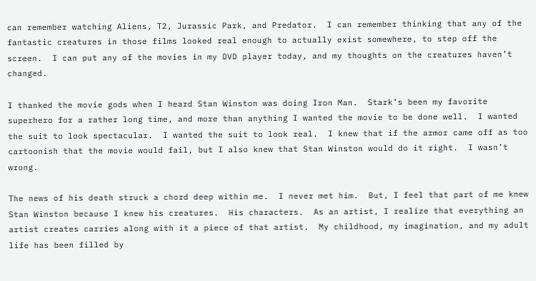can remember watching Aliens, T2, Jurassic Park, and Predator.  I can remember thinking that any of the fantastic creatures in those films looked real enough to actually exist somewhere, to step off the screen.  I can put any of the movies in my DVD player today, and my thoughts on the creatures haven’t changed.

I thanked the movie gods when I heard Stan Winston was doing Iron Man.  Stark’s been my favorite superhero for a rather long time, and more than anything I wanted the movie to be done well.  I wanted the suit to look spectacular.  I wanted the suit to look real.  I knew that if the armor came off as too cartoonish that the movie would fail, but I also knew that Stan Winston would do it right.  I wasn’t wrong.

The news of his death struck a chord deep within me.  I never met him.  But, I feel that part of me knew Stan Winston because I knew his creatures.  His characters.  As an artist, I realize that everything an artist creates carries along with it a piece of that artist.  My childhood, my imagination, and my adult life has been filled by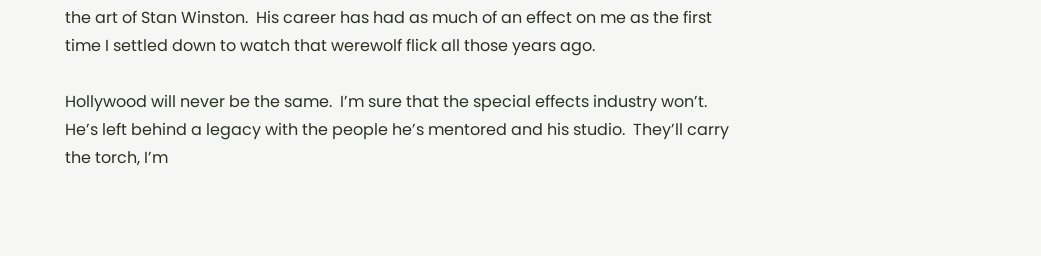the art of Stan Winston.  His career has had as much of an effect on me as the first time I settled down to watch that werewolf flick all those years ago.

Hollywood will never be the same.  I’m sure that the special effects industry won’t.  He’s left behind a legacy with the people he’s mentored and his studio.  They’ll carry the torch, I’m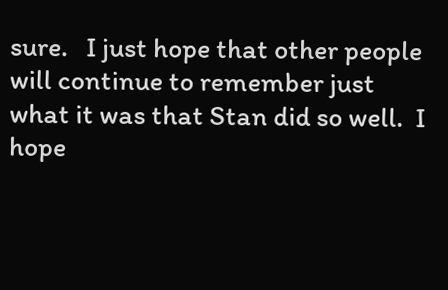sure.   I just hope that other people will continue to remember just what it was that Stan did so well.  I hope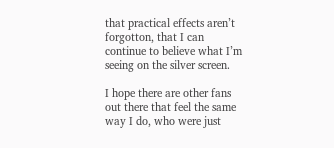that practical effects aren’t forgotton, that I can continue to believe what I’m seeing on the silver screen.

I hope there are other fans out there that feel the same way I do, who were just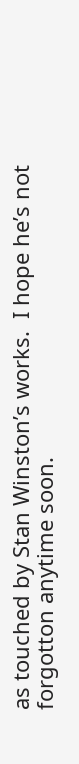as touched by Stan Winston’s works.  I hope he’s not forgotton anytime soon.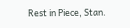Rest in Piece, Stan.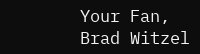Your Fan,
Brad Witzel